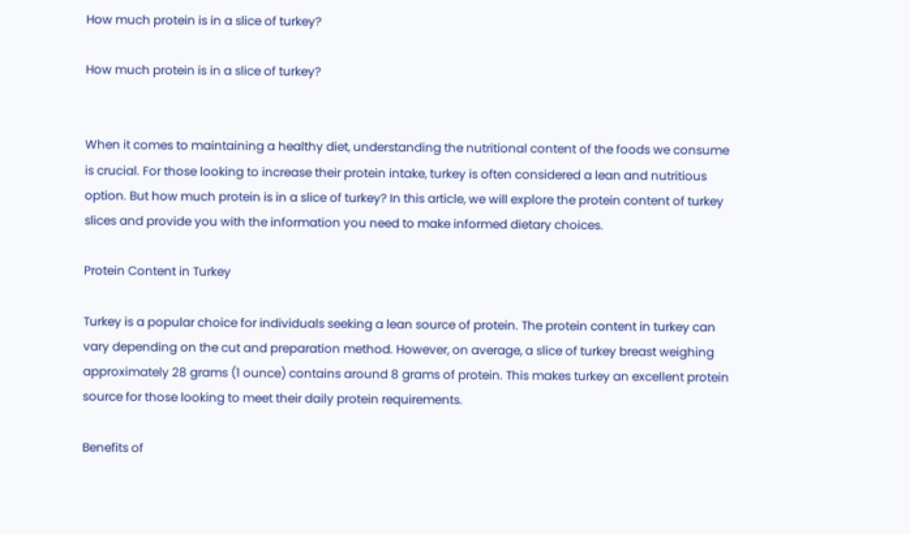How much protein is in a slice of turkey?

How much protein is in a slice of turkey?


When it comes to maintaining a healthy diet, understanding the nutritional content of the foods we consume is crucial. For those looking to increase their protein intake, turkey is often considered a lean and nutritious option. But how much protein is in a slice of turkey? In this article, we will explore the protein content of turkey slices and provide you with the information you need to make informed dietary choices.

Protein Content in Turkey

Turkey is a popular choice for individuals seeking a lean source of protein. The protein content in turkey can vary depending on the cut and preparation method. However, on average, a slice of turkey breast weighing approximately 28 grams (1 ounce) contains around 8 grams of protein. This makes turkey an excellent protein source for those looking to meet their daily protein requirements.

Benefits of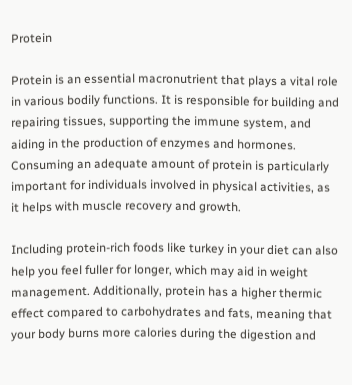Protein

Protein is an essential macronutrient that plays a vital role in various bodily functions. It is responsible for building and repairing tissues, supporting the immune system, and aiding in the production of enzymes and hormones. Consuming an adequate amount of protein is particularly important for individuals involved in physical activities, as it helps with muscle recovery and growth.

Including protein-rich foods like turkey in your diet can also help you feel fuller for longer, which may aid in weight management. Additionally, protein has a higher thermic effect compared to carbohydrates and fats, meaning that your body burns more calories during the digestion and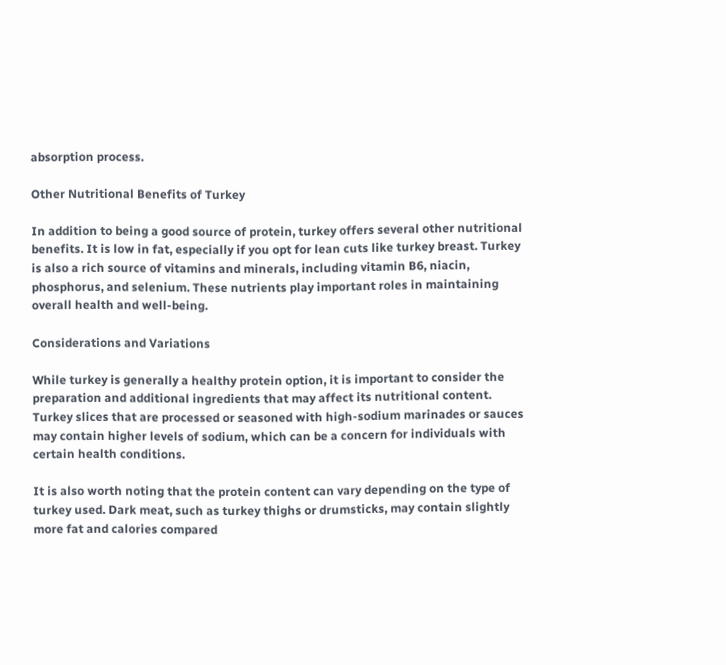absorption process.

Other Nutritional Benefits of Turkey

In addition to being a good source of protein, turkey offers several other nutritional benefits. It is low in fat, especially if you opt for lean cuts like turkey breast. Turkey is also a rich source of vitamins and minerals, including vitamin B6, niacin, phosphorus, and selenium. These nutrients play important roles in maintaining overall health and well-being.

Considerations and Variations

While turkey is generally a healthy protein option, it is important to consider the preparation and additional ingredients that may affect its nutritional content. Turkey slices that are processed or seasoned with high-sodium marinades or sauces may contain higher levels of sodium, which can be a concern for individuals with certain health conditions.

It is also worth noting that the protein content can vary depending on the type of turkey used. Dark meat, such as turkey thighs or drumsticks, may contain slightly more fat and calories compared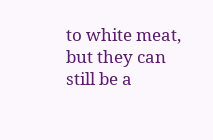to white meat, but they can still be a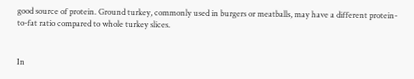good source of protein. Ground turkey, commonly used in burgers or meatballs, may have a different protein-to-fat ratio compared to whole turkey slices.


In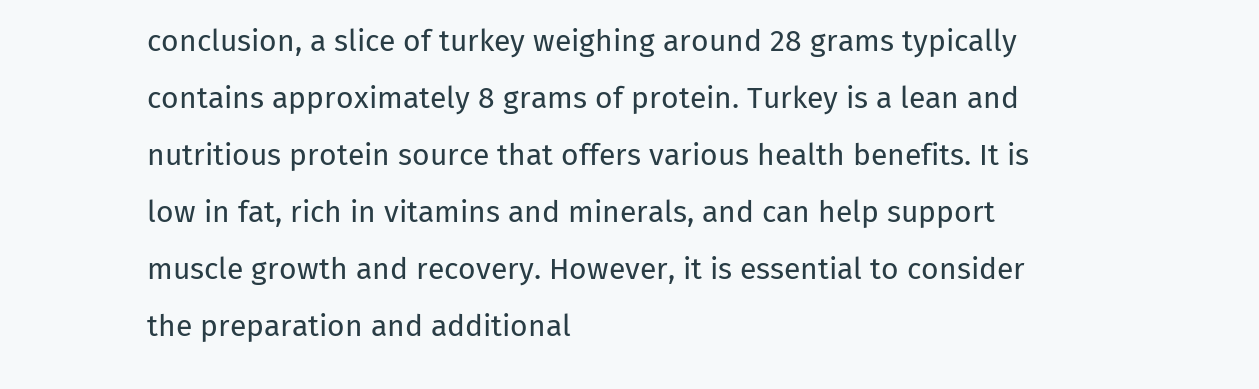conclusion, a slice of turkey weighing around 28 grams typically contains approximately 8 grams of protein. Turkey is a lean and nutritious protein source that offers various health benefits. It is low in fat, rich in vitamins and minerals, and can help support muscle growth and recovery. However, it is essential to consider the preparation and additional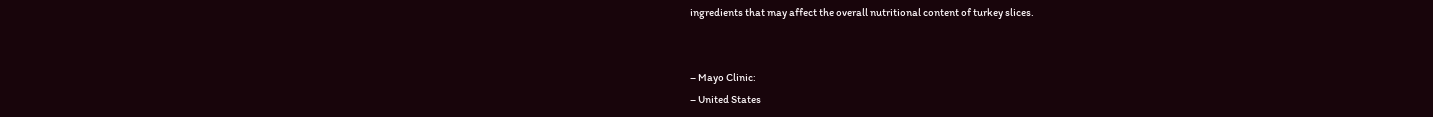ingredients that may affect the overall nutritional content of turkey slices.


– Mayo Clinic:
– United States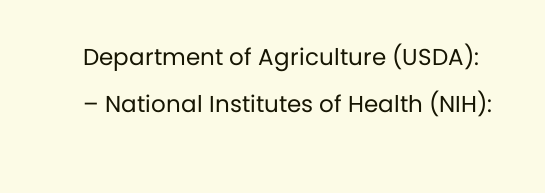Department of Agriculture (USDA):
– National Institutes of Health (NIH):